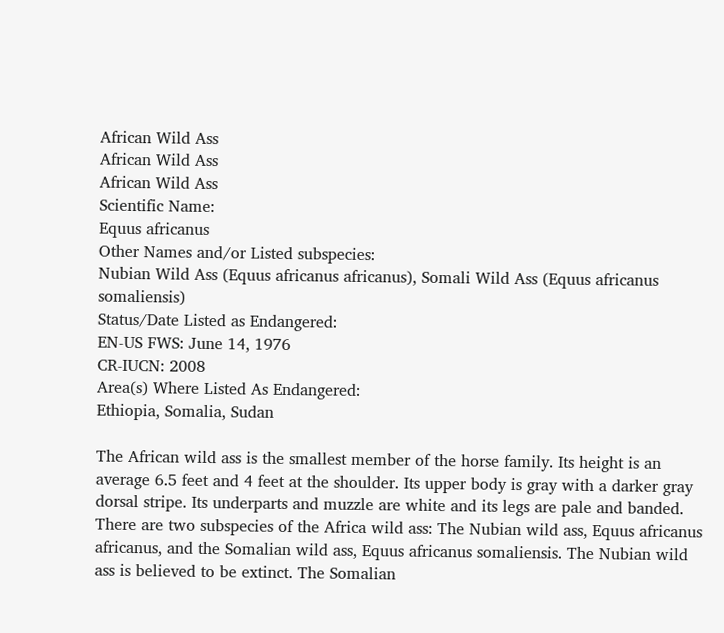African Wild Ass
African Wild Ass
African Wild Ass
Scientific Name:
Equus africanus
Other Names and/or Listed subspecies:
Nubian Wild Ass (Equus africanus africanus), Somali Wild Ass (Equus africanus somaliensis)
Status/Date Listed as Endangered:
EN-US FWS: June 14, 1976
CR-IUCN: 2008
Area(s) Where Listed As Endangered:
Ethiopia, Somalia, Sudan

The African wild ass is the smallest member of the horse family. Its height is an average 6.5 feet and 4 feet at the shoulder. Its upper body is gray with a darker gray dorsal stripe. Its underparts and muzzle are white and its legs are pale and banded. There are two subspecies of the Africa wild ass: The Nubian wild ass, Equus africanus africanus, and the Somalian wild ass, Equus africanus somaliensis. The Nubian wild ass is believed to be extinct. The Somalian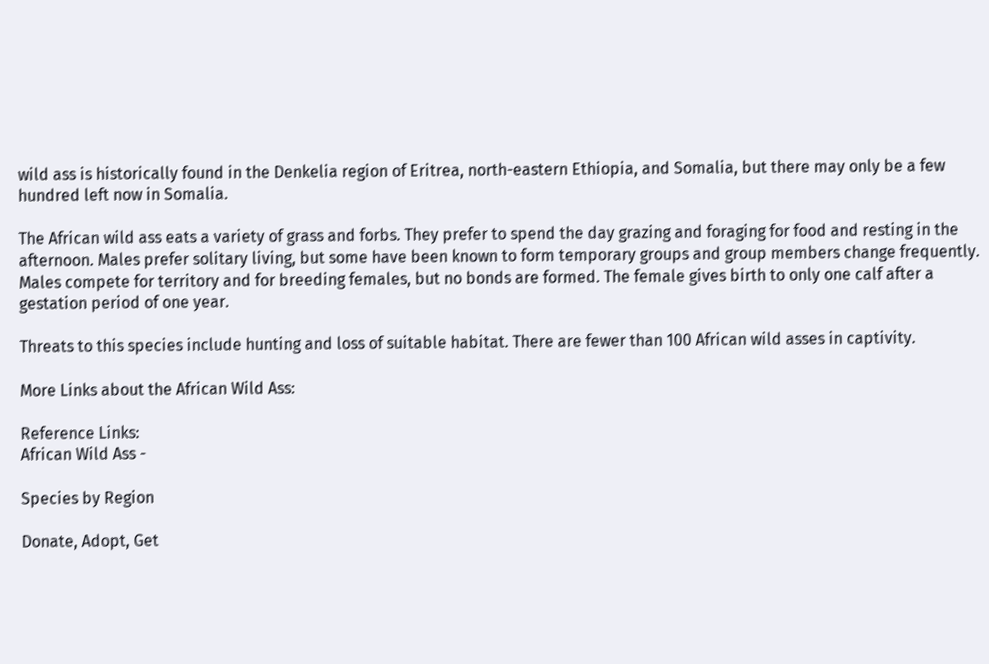wild ass is historically found in the Denkelia region of Eritrea, north-eastern Ethiopia, and Somalia, but there may only be a few hundred left now in Somalia.

The African wild ass eats a variety of grass and forbs. They prefer to spend the day grazing and foraging for food and resting in the afternoon. Males prefer solitary living, but some have been known to form temporary groups and group members change frequently. Males compete for territory and for breeding females, but no bonds are formed. The female gives birth to only one calf after a gestation period of one year.

Threats to this species include hunting and loss of suitable habitat. There are fewer than 100 African wild asses in captivity.

More Links about the African Wild Ass:

Reference Links:
African Wild Ass -

Species by Region

Donate, Adopt, Get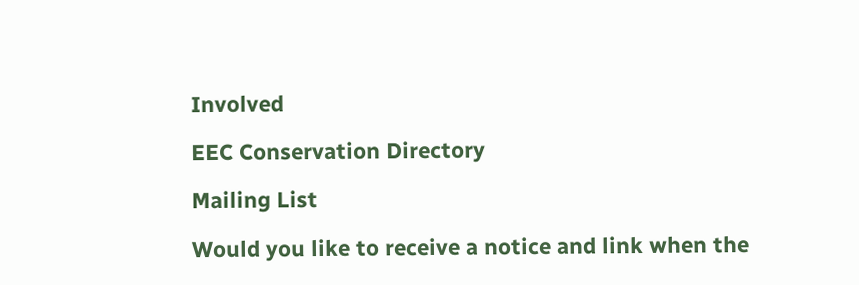Involved

EEC Conservation Directory

Mailing List

Would you like to receive a notice and link when the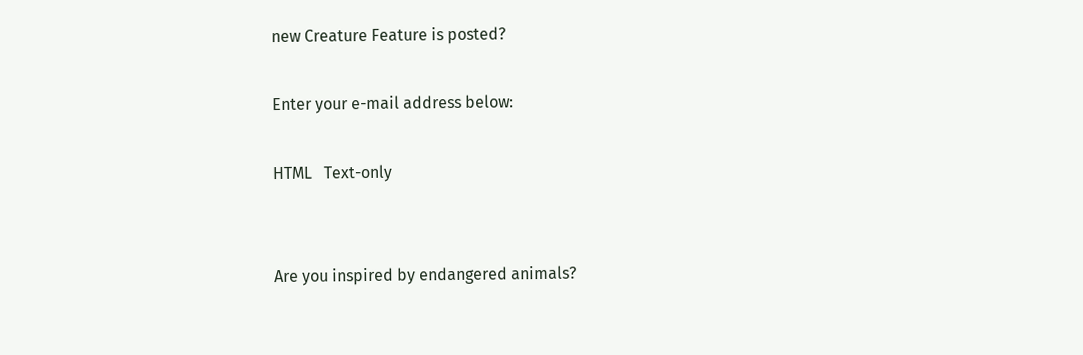new Creature Feature is posted?

Enter your e-mail address below:

HTML   Text-only


Are you inspired by endangered animals?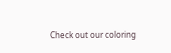Check out our coloring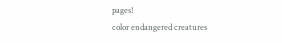pages!
color endangered creatures